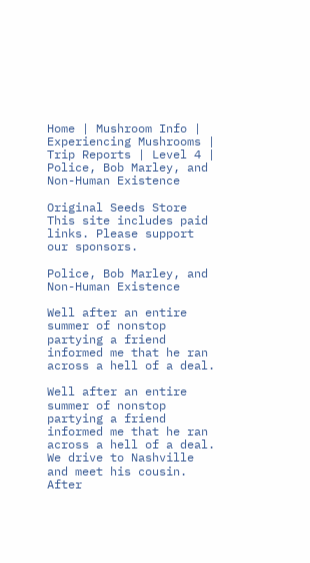Home | Mushroom Info | Experiencing Mushrooms | Trip Reports | Level 4 | Police, Bob Marley, and Non-Human Existence

Original Seeds Store
This site includes paid links. Please support our sponsors.

Police, Bob Marley, and Non-Human Existence

Well after an entire summer of nonstop partying a friend informed me that he ran across a hell of a deal.

Well after an entire summer of nonstop partying a friend informed me that he ran across a hell of a deal. We drive to Nashville and meet his cousin. After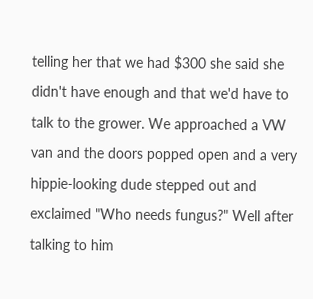telling her that we had $300 she said she didn't have enough and that we'd have to talk to the grower. We approached a VW van and the doors popped open and a very hippie-looking dude stepped out and exclaimed "Who needs fungus?" Well after talking to him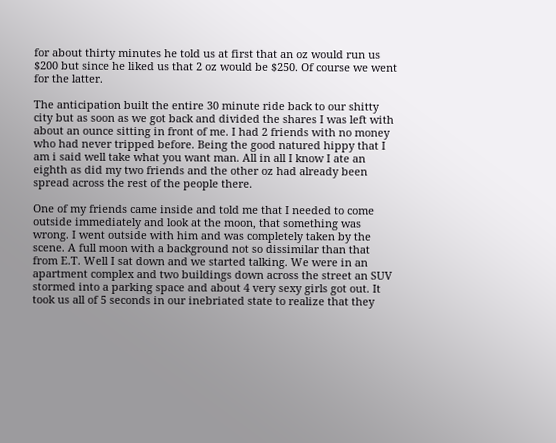for about thirty minutes he told us at first that an oz would run us $200 but since he liked us that 2 oz would be $250. Of course we went for the latter.

The anticipation built the entire 30 minute ride back to our shitty city but as soon as we got back and divided the shares I was left with about an ounce sitting in front of me. I had 2 friends with no money who had never tripped before. Being the good natured hippy that I am i said well take what you want man. All in all I know I ate an eighth as did my two friends and the other oz had already been spread across the rest of the people there.

One of my friends came inside and told me that I needed to come outside immediately and look at the moon, that something was wrong. I went outside with him and was completely taken by the scene. A full moon with a background not so dissimilar than that from E.T. Well I sat down and we started talking. We were in an apartment complex and two buildings down across the street an SUV stormed into a parking space and about 4 very sexy girls got out. It took us all of 5 seconds in our inebriated state to realize that they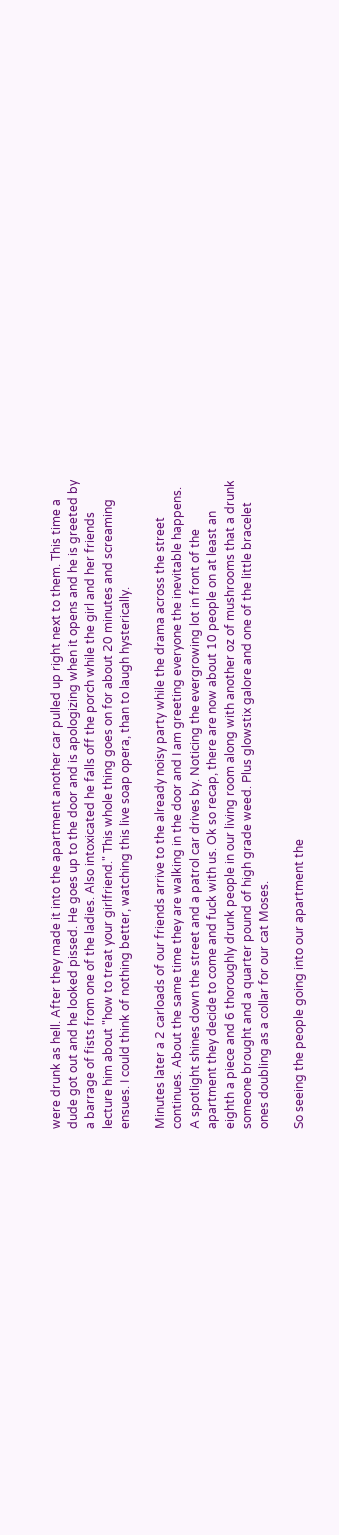were drunk as hell. After they made it into the apartment another car pulled up right next to them. This time a dude got out and he looked pissed. He goes up to the door and is apologizing when it opens and he is greeted by a barrage of fists from one of the ladies. Also intoxicated he falls off the porch while the girl and her friends lecture him about "how to treat your girlfriend." This whole thing goes on for about 20 minutes and screaming ensues. I could think of nothing better, watching this live soap opera, than to laugh hysterically.

Minutes later a 2 carloads of our friends arrive to the already noisy party while the drama across the street continues. About the same time they are walking in the door and I am greeting everyone the inevitable happens. A spotlight shines down the street and a patrol car drives by. Noticing the evergrowing lot in front of the apartment they decide to come and fuck with us. Ok so recap, there are now about 10 people on at least an eighth a piece and 6 thoroughly drunk people in our living room along with another oz of mushrooms that a drunk someone brought and a quarter pound of high grade weed. Plus glowstix galore and one of the little bracelet ones doubling as a collar for our cat Moses.

So seeing the people going into our apartment the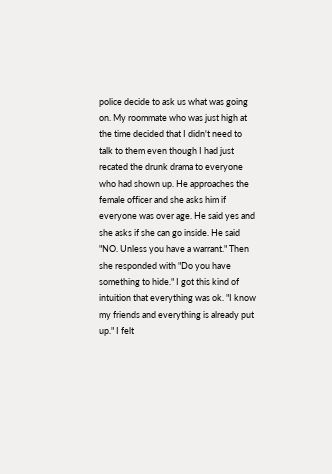police decide to ask us what was going on. My roommate who was just high at the time decided that I didn't need to talk to them even though I had just recated the drunk drama to everyone who had shown up. He approaches the female officer and she asks him if everyone was over age. He said yes and she asks if she can go inside. He said "NO. Unless you have a warrant." Then she responded with "Do you have something to hide." I got this kind of intuition that everything was ok. "I know my friends and everything is already put up." I felt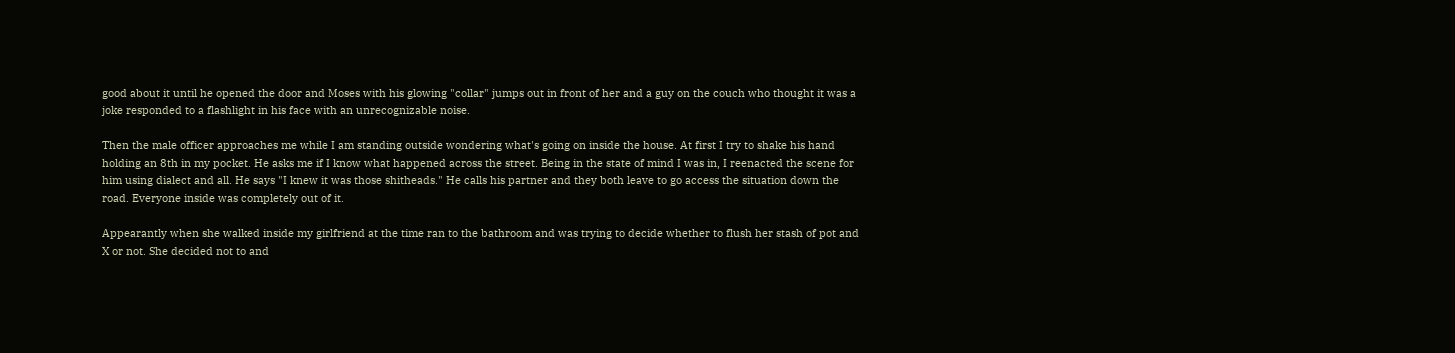good about it until he opened the door and Moses with his glowing "collar" jumps out in front of her and a guy on the couch who thought it was a joke responded to a flashlight in his face with an unrecognizable noise.

Then the male officer approaches me while I am standing outside wondering what's going on inside the house. At first I try to shake his hand holding an 8th in my pocket. He asks me if I know what happened across the street. Being in the state of mind I was in, I reenacted the scene for him using dialect and all. He says "I knew it was those shitheads." He calls his partner and they both leave to go access the situation down the road. Everyone inside was completely out of it.

Appearantly when she walked inside my girlfriend at the time ran to the bathroom and was trying to decide whether to flush her stash of pot and X or not. She decided not to and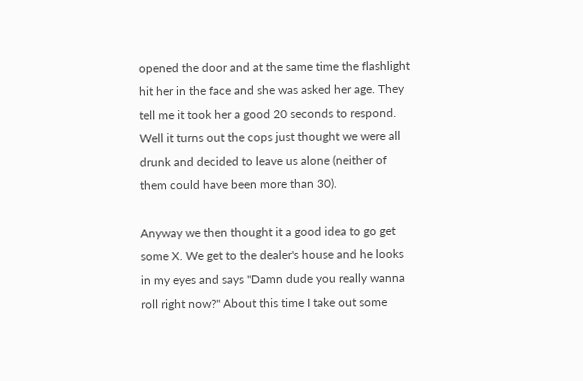opened the door and at the same time the flashlight hit her in the face and she was asked her age. They tell me it took her a good 20 seconds to respond. Well it turns out the cops just thought we were all drunk and decided to leave us alone (neither of them could have been more than 30).

Anyway we then thought it a good idea to go get some X. We get to the dealer's house and he looks in my eyes and says "Damn dude you really wanna roll right now?" About this time I take out some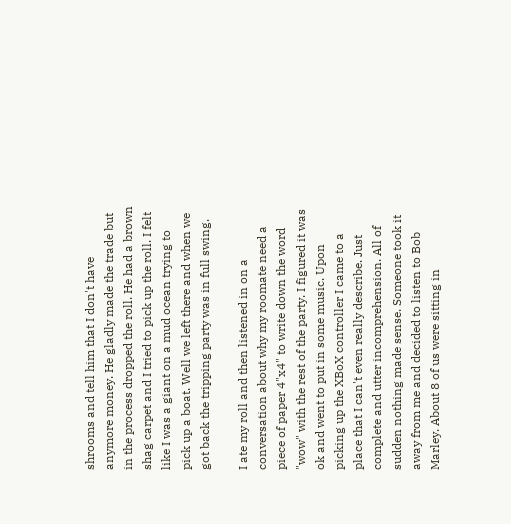shrooms and tell him that I don't have anymore money. He gladly made the trade but in the process dropped the roll. He had a brown shag carpet and I tried to pick up the roll. I felt like I was a giant on a mud ocean trying to pick up a boat. Well we left there and when we got back the tripping party was in full swing.

I ate my roll and then listened in on a conversation about why my roomate need a piece of paper 4"x4" to write down the word "wow" with the rest of the party. I figured it was ok and went to put in some music. Upon picking up the XBoX controller I came to a place that I can't even really describe. Just complete and utter incomprehension. All of sudden nothing made sense. Someone took it away from me and decided to listen to Bob Marley. About 8 of us were sitting in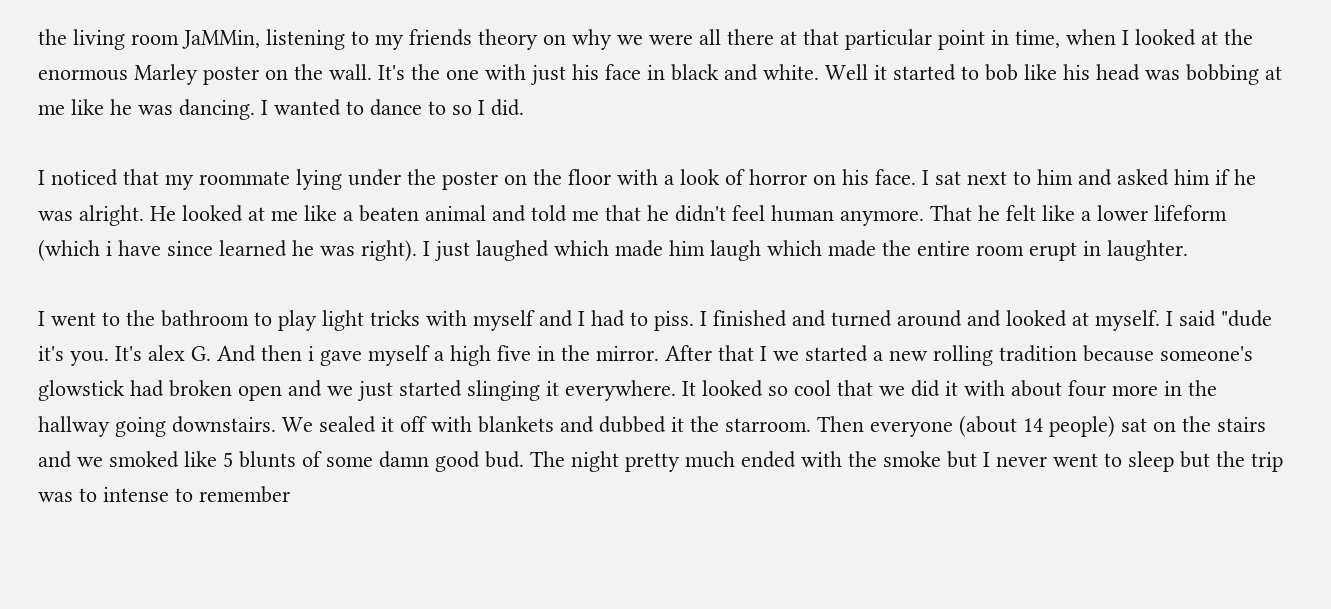the living room JaMMin, listening to my friends theory on why we were all there at that particular point in time, when I looked at the enormous Marley poster on the wall. It's the one with just his face in black and white. Well it started to bob like his head was bobbing at me like he was dancing. I wanted to dance to so I did.

I noticed that my roommate lying under the poster on the floor with a look of horror on his face. I sat next to him and asked him if he was alright. He looked at me like a beaten animal and told me that he didn't feel human anymore. That he felt like a lower lifeform (which i have since learned he was right). I just laughed which made him laugh which made the entire room erupt in laughter.

I went to the bathroom to play light tricks with myself and I had to piss. I finished and turned around and looked at myself. I said "dude it's you. It's alex G. And then i gave myself a high five in the mirror. After that I we started a new rolling tradition because someone's glowstick had broken open and we just started slinging it everywhere. It looked so cool that we did it with about four more in the hallway going downstairs. We sealed it off with blankets and dubbed it the starroom. Then everyone (about 14 people) sat on the stairs and we smoked like 5 blunts of some damn good bud. The night pretty much ended with the smoke but I never went to sleep but the trip was to intense to remember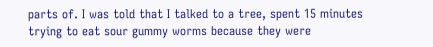parts of. I was told that I talked to a tree, spent 15 minutes trying to eat sour gummy worms because they were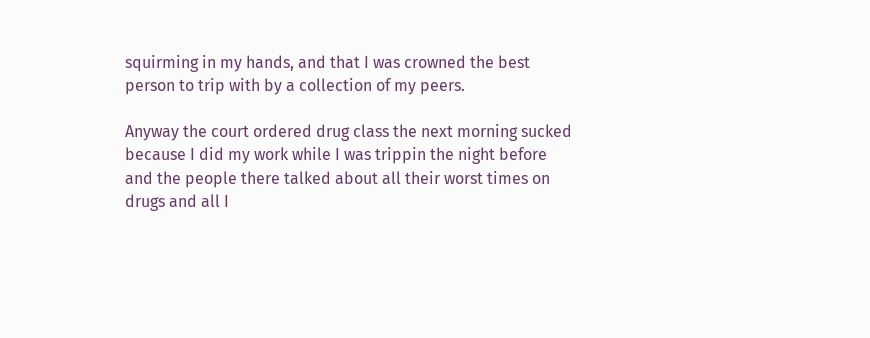squirming in my hands, and that I was crowned the best person to trip with by a collection of my peers.

Anyway the court ordered drug class the next morning sucked because I did my work while I was trippin the night before and the people there talked about all their worst times on drugs and all I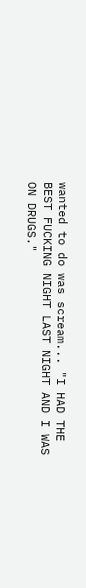wanted to do was scream... "I HAD THE BEST FUCKING NIGHT LAST NIGHT AND I WAS ON DRUGS."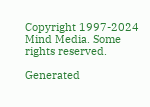Copyright 1997-2024 Mind Media. Some rights reserved.

Generated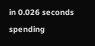in 0.026 seconds spending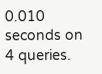0.010 seconds on 4 queries.